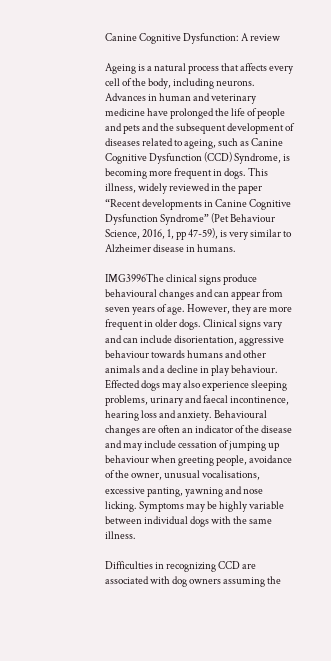Canine Cognitive Dysfunction: A review

Ageing is a natural process that affects every cell of the body, including neurons. Advances in human and veterinary medicine have prolonged the life of people and pets and the subsequent development of diseases related to ageing, such as Canine Cognitive Dysfunction (CCD) Syndrome, is becoming more frequent in dogs. This illness, widely reviewed in the paper “Recent developments in Canine Cognitive Dysfunction Syndrome” (Pet Behaviour Science, 2016, 1, pp 47-59), is very similar to Alzheimer disease in humans.

IMG3996The clinical signs produce behavioural changes and can appear from seven years of age. However, they are more frequent in older dogs. Clinical signs vary and can include disorientation, aggressive behaviour towards humans and other animals and a decline in play behaviour. Effected dogs may also experience sleeping problems, urinary and faecal incontinence, hearing loss and anxiety. Behavioural changes are often an indicator of the disease and may include cessation of jumping up behaviour when greeting people, avoidance of the owner, unusual vocalisations, excessive panting, yawning and nose licking. Symptoms may be highly variable between individual dogs with the same illness.

Difficulties in recognizing CCD are associated with dog owners assuming the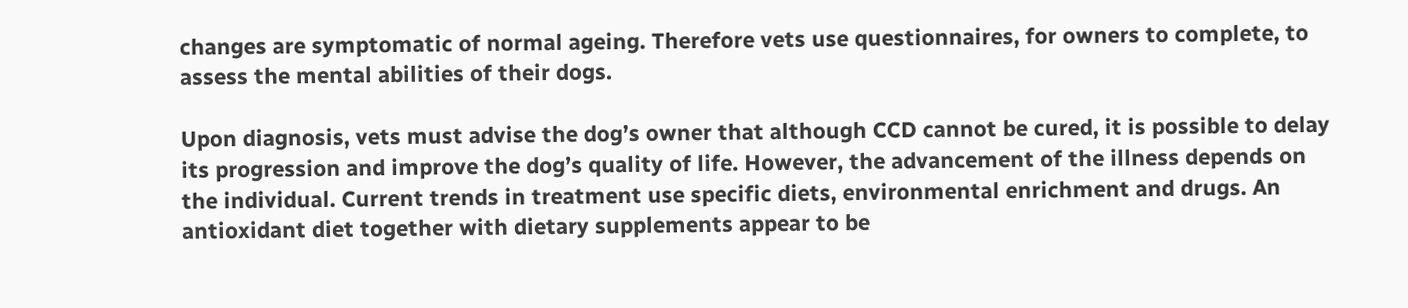changes are symptomatic of normal ageing. Therefore vets use questionnaires, for owners to complete, to assess the mental abilities of their dogs.

Upon diagnosis, vets must advise the dog’s owner that although CCD cannot be cured, it is possible to delay its progression and improve the dog’s quality of life. However, the advancement of the illness depends on the individual. Current trends in treatment use specific diets, environmental enrichment and drugs. An antioxidant diet together with dietary supplements appear to be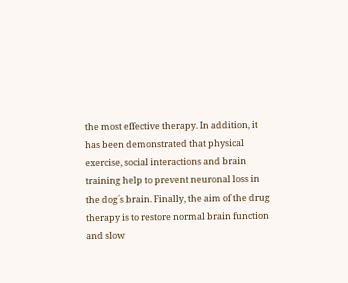the most effective therapy. In addition, it has been demonstrated that physical exercise, social interactions and brain training help to prevent neuronal loss in the dog´s brain. Finally, the aim of the drug therapy is to restore normal brain function and slow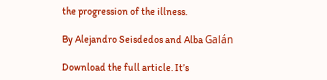the progression of the illness.

By Alejandro Seisdedos and Alba Galán

Download the full article. It’s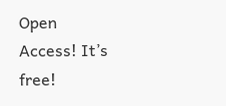Open Access! It’s free!